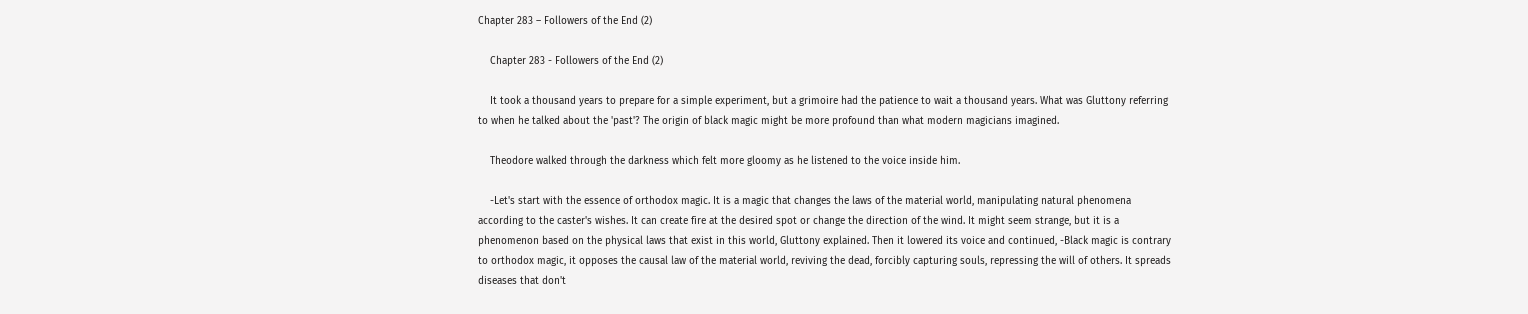Chapter 283 – Followers of the End (2)

    Chapter 283 - Followers of the End (2)

    It took a thousand years to prepare for a simple experiment, but a grimoire had the patience to wait a thousand years. What was Gluttony referring to when he talked about the 'past'? The origin of black magic might be more profound than what modern magicians imagined.

    Theodore walked through the darkness which felt more gloomy as he listened to the voice inside him.

    -Let's start with the essence of orthodox magic. It is a magic that changes the laws of the material world, manipulating natural phenomena according to the caster's wishes. It can create fire at the desired spot or change the direction of the wind. It might seem strange, but it is a phenomenon based on the physical laws that exist in this world, Gluttony explained. Then it lowered its voice and continued, -Black magic is contrary to orthodox magic, it opposes the causal law of the material world, reviving the dead, forcibly capturing souls, repressing the will of others. It spreads diseases that don't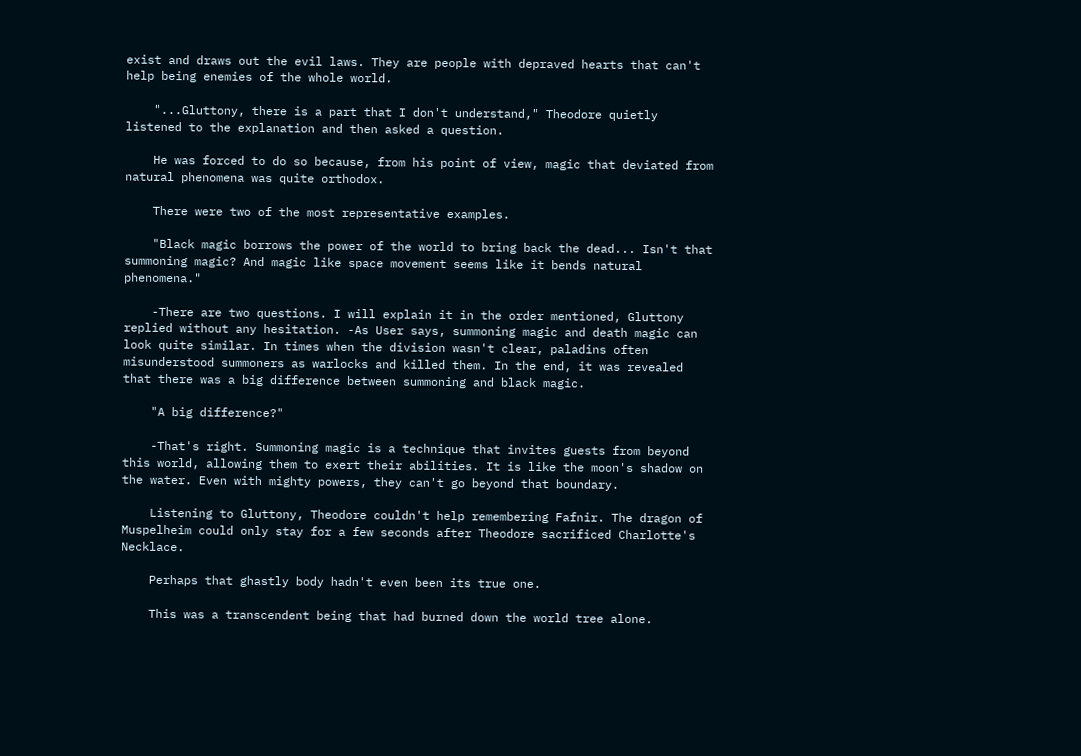exist and draws out the evil laws. They are people with depraved hearts that can't help being enemies of the whole world.

    "...Gluttony, there is a part that I don't understand," Theodore quietly listened to the explanation and then asked a question.

    He was forced to do so because, from his point of view, magic that deviated from natural phenomena was quite orthodox.

    There were two of the most representative examples.

    "Black magic borrows the power of the world to bring back the dead... Isn't that summoning magic? And magic like space movement seems like it bends natural phenomena."

    -There are two questions. I will explain it in the order mentioned, Gluttony replied without any hesitation. -As User says, summoning magic and death magic can look quite similar. In times when the division wasn't clear, paladins often misunderstood summoners as warlocks and killed them. In the end, it was revealed that there was a big difference between summoning and black magic.

    "A big difference?"

    -That's right. Summoning magic is a technique that invites guests from beyond this world, allowing them to exert their abilities. It is like the moon's shadow on the water. Even with mighty powers, they can't go beyond that boundary.

    Listening to Gluttony, Theodore couldn't help remembering Fafnir. The dragon of Muspelheim could only stay for a few seconds after Theodore sacrificed Charlotte's Necklace.

    Perhaps that ghastly body hadn't even been its true one.

    This was a transcendent being that had burned down the world tree alone.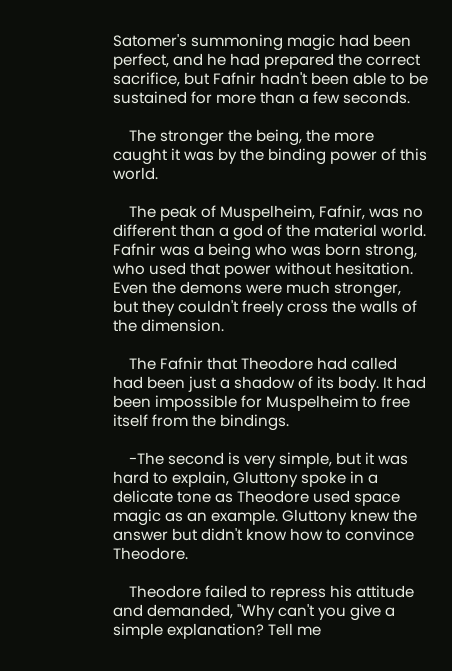Satomer's summoning magic had been perfect, and he had prepared the correct sacrifice, but Fafnir hadn't been able to be sustained for more than a few seconds.

    The stronger the being, the more caught it was by the binding power of this world.

    The peak of Muspelheim, Fafnir, was no different than a god of the material world. Fafnir was a being who was born strong, who used that power without hesitation. Even the demons were much stronger, but they couldn't freely cross the walls of the dimension.

    The Fafnir that Theodore had called had been just a shadow of its body. It had been impossible for Muspelheim to free itself from the bindings.

    -The second is very simple, but it was hard to explain, Gluttony spoke in a delicate tone as Theodore used space magic as an example. Gluttony knew the answer but didn't know how to convince Theodore.

    Theodore failed to repress his attitude and demanded, "Why can't you give a simple explanation? Tell me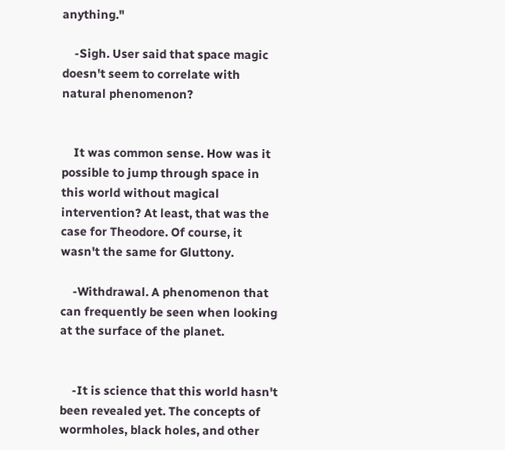anything."

    -Sigh. User said that space magic doesn't seem to correlate with natural phenomenon?


    It was common sense. How was it possible to jump through space in this world without magical intervention? At least, that was the case for Theodore. Of course, it wasn't the same for Gluttony.

    -Withdrawal. A phenomenon that can frequently be seen when looking at the surface of the planet.


    -It is science that this world hasn't been revealed yet. The concepts of wormholes, black holes, and other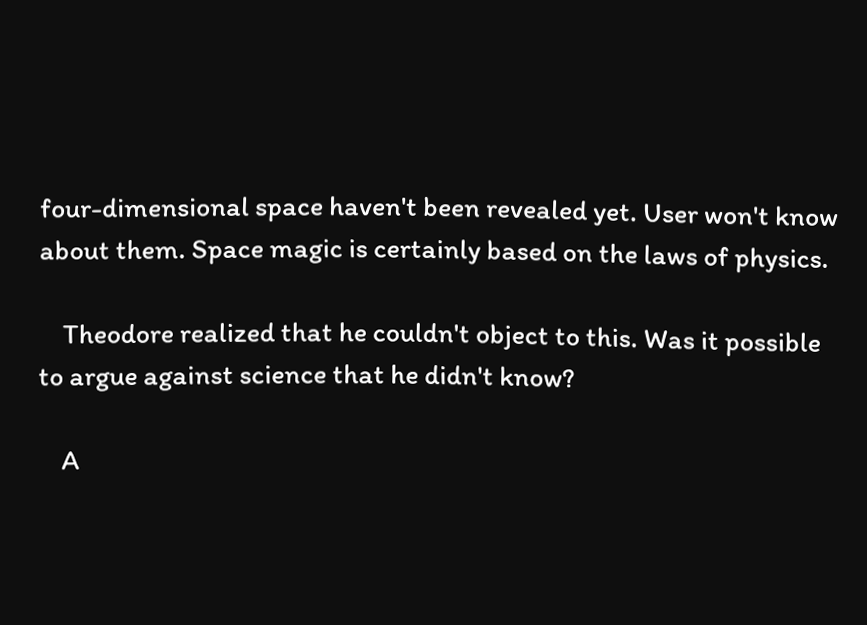four-dimensional space haven't been revealed yet. User won't know about them. Space magic is certainly based on the laws of physics.

    Theodore realized that he couldn't object to this. Was it possible to argue against science that he didn't know?

    A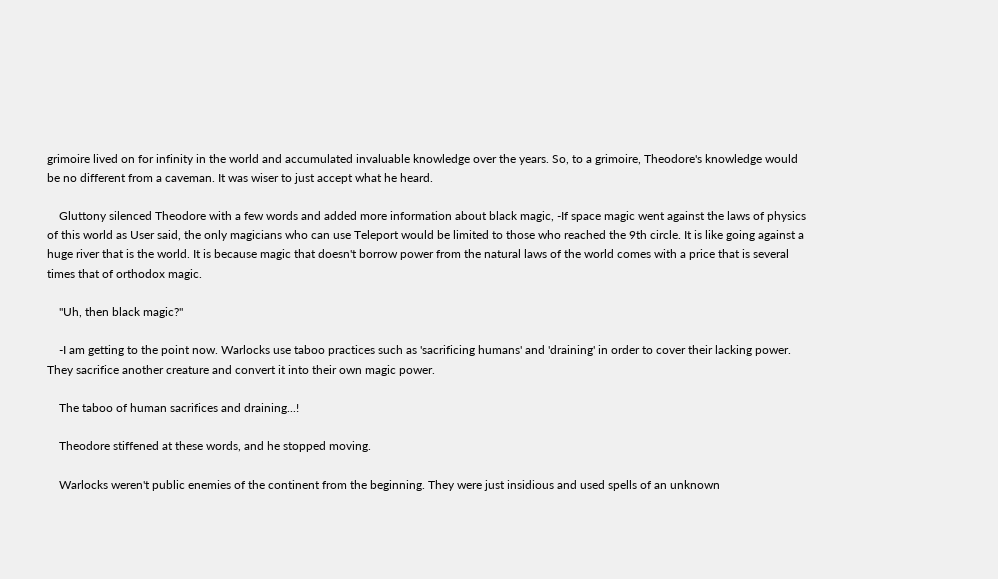grimoire lived on for infinity in the world and accumulated invaluable knowledge over the years. So, to a grimoire, Theodore's knowledge would be no different from a caveman. It was wiser to just accept what he heard.

    Gluttony silenced Theodore with a few words and added more information about black magic, -If space magic went against the laws of physics of this world as User said, the only magicians who can use Teleport would be limited to those who reached the 9th circle. It is like going against a huge river that is the world. It is because magic that doesn't borrow power from the natural laws of the world comes with a price that is several times that of orthodox magic.

    "Uh, then black magic?"

    -I am getting to the point now. Warlocks use taboo practices such as 'sacrificing humans' and 'draining' in order to cover their lacking power. They sacrifice another creature and convert it into their own magic power.

    The taboo of human sacrifices and draining...!

    Theodore stiffened at these words, and he stopped moving.

    Warlocks weren't public enemies of the continent from the beginning. They were just insidious and used spells of an unknown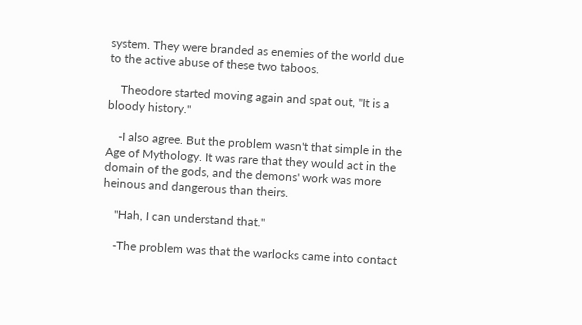system. They were branded as enemies of the world due to the active abuse of these two taboos.

    Theodore started moving again and spat out, "It is a bloody history."

    -I also agree. But the problem wasn't that simple in the Age of Mythology. It was rare that they would act in the domain of the gods, and the demons' work was more heinous and dangerous than theirs.

    "Hah, I can understand that."

    -The problem was that the warlocks came into contact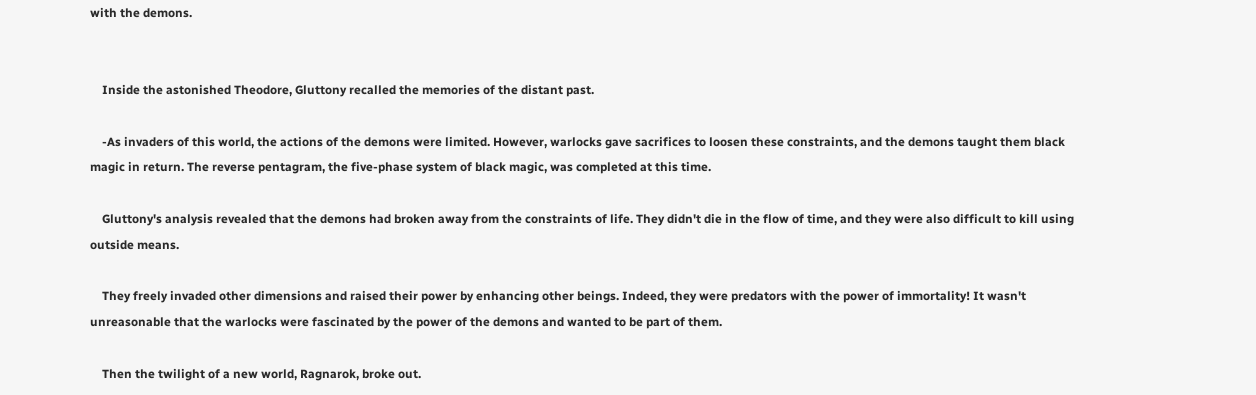with the demons.


    Inside the astonished Theodore, Gluttony recalled the memories of the distant past.

    -As invaders of this world, the actions of the demons were limited. However, warlocks gave sacrifices to loosen these constraints, and the demons taught them black magic in return. The reverse pentagram, the five-phase system of black magic, was completed at this time.

    Gluttony's analysis revealed that the demons had broken away from the constraints of life. They didn't die in the flow of time, and they were also difficult to kill using outside means.

    They freely invaded other dimensions and raised their power by enhancing other beings. Indeed, they were predators with the power of immortality! It wasn't unreasonable that the warlocks were fascinated by the power of the demons and wanted to be part of them.

    Then the twilight of a new world, Ragnarok, broke out.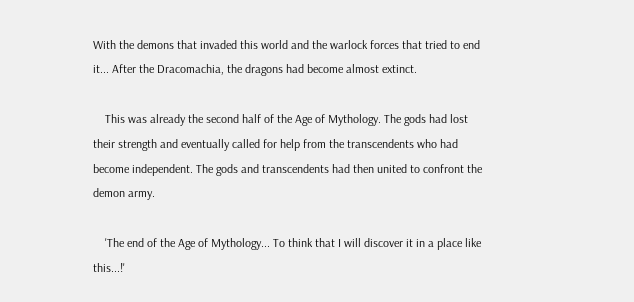With the demons that invaded this world and the warlock forces that tried to end it... After the Dracomachia, the dragons had become almost extinct.

    This was already the second half of the Age of Mythology. The gods had lost their strength and eventually called for help from the transcendents who had become independent. The gods and transcendents had then united to confront the demon army.

    'The end of the Age of Mythology... To think that I will discover it in a place like this...!'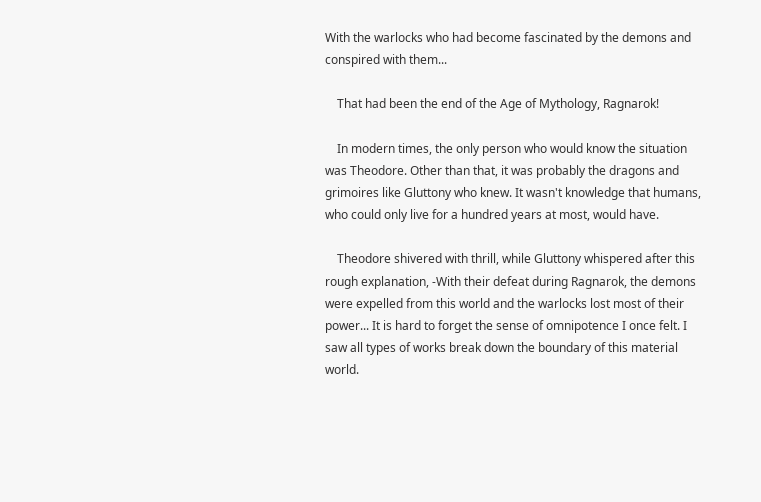With the warlocks who had become fascinated by the demons and conspired with them...

    That had been the end of the Age of Mythology, Ragnarok!

    In modern times, the only person who would know the situation was Theodore. Other than that, it was probably the dragons and grimoires like Gluttony who knew. It wasn't knowledge that humans, who could only live for a hundred years at most, would have.

    Theodore shivered with thrill, while Gluttony whispered after this rough explanation, -With their defeat during Ragnarok, the demons were expelled from this world and the warlocks lost most of their power... It is hard to forget the sense of omnipotence I once felt. I saw all types of works break down the boundary of this material world.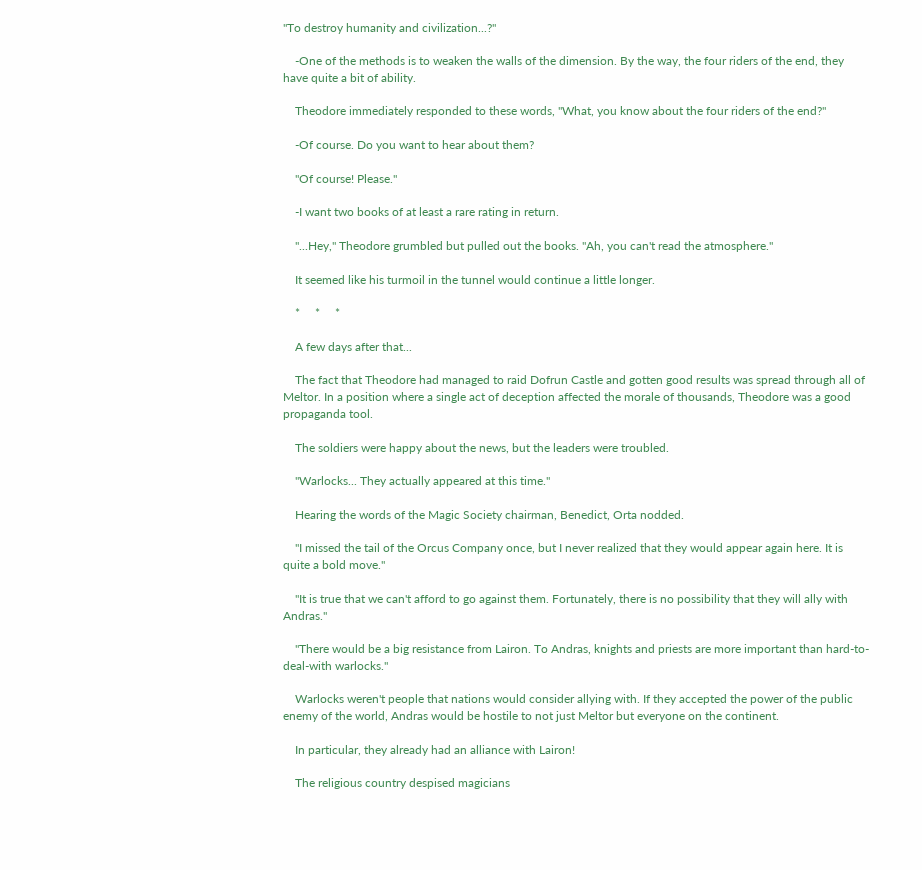"To destroy humanity and civilization...?"

    -One of the methods is to weaken the walls of the dimension. By the way, the four riders of the end, they have quite a bit of ability.

    Theodore immediately responded to these words, "What, you know about the four riders of the end?"

    -Of course. Do you want to hear about them?

    "Of course! Please."

    -I want two books of at least a rare rating in return.

    "...Hey," Theodore grumbled but pulled out the books. "Ah, you can't read the atmosphere."

    It seemed like his turmoil in the tunnel would continue a little longer.

    *     *     *

    A few days after that...

    The fact that Theodore had managed to raid Dofrun Castle and gotten good results was spread through all of Meltor. In a position where a single act of deception affected the morale of thousands, Theodore was a good propaganda tool.

    The soldiers were happy about the news, but the leaders were troubled.

    "Warlocks... They actually appeared at this time."

    Hearing the words of the Magic Society chairman, Benedict, Orta nodded.

    "I missed the tail of the Orcus Company once, but I never realized that they would appear again here. It is quite a bold move."

    "It is true that we can't afford to go against them. Fortunately, there is no possibility that they will ally with Andras."

    "There would be a big resistance from Lairon. To Andras, knights and priests are more important than hard-to-deal-with warlocks."

    Warlocks weren't people that nations would consider allying with. If they accepted the power of the public enemy of the world, Andras would be hostile to not just Meltor but everyone on the continent.

    In particular, they already had an alliance with Lairon!

    The religious country despised magicians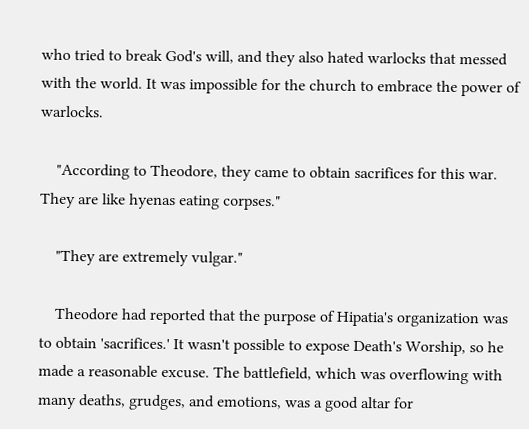who tried to break God's will, and they also hated warlocks that messed with the world. It was impossible for the church to embrace the power of warlocks.

    "According to Theodore, they came to obtain sacrifices for this war. They are like hyenas eating corpses."

    "They are extremely vulgar."

    Theodore had reported that the purpose of Hipatia's organization was to obtain 'sacrifices.' It wasn't possible to expose Death's Worship, so he made a reasonable excuse. The battlefield, which was overflowing with many deaths, grudges, and emotions, was a good altar for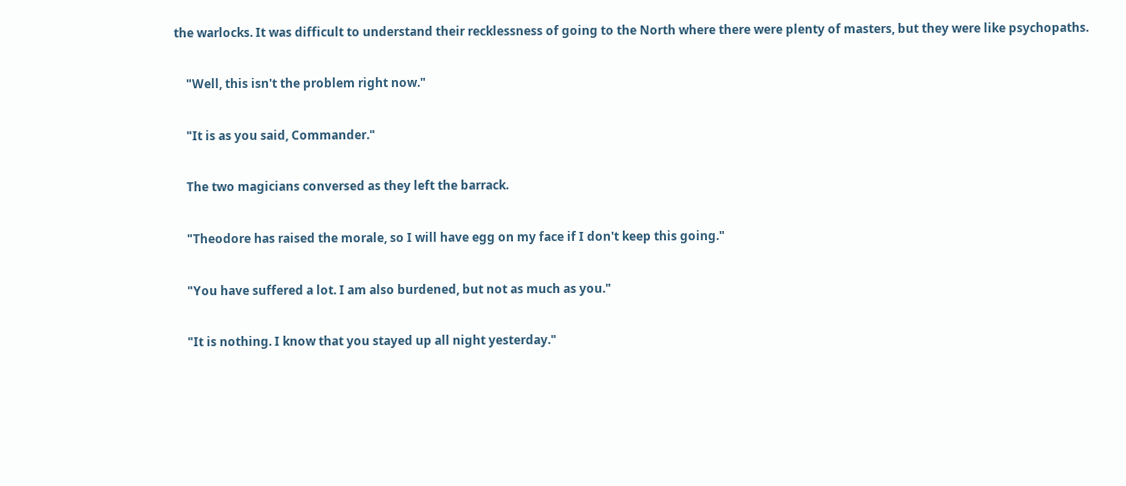the warlocks. It was difficult to understand their recklessness of going to the North where there were plenty of masters, but they were like psychopaths.

    "Well, this isn't the problem right now."

    "It is as you said, Commander."

    The two magicians conversed as they left the barrack.

    "Theodore has raised the morale, so I will have egg on my face if I don't keep this going."

    "You have suffered a lot. I am also burdened, but not as much as you."

    "It is nothing. I know that you stayed up all night yesterday."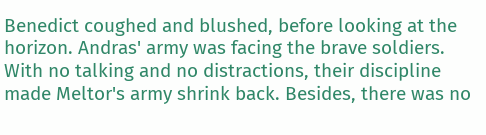Benedict coughed and blushed, before looking at the horizon. Andras' army was facing the brave soldiers. With no talking and no distractions, their discipline made Meltor's army shrink back. Besides, there was no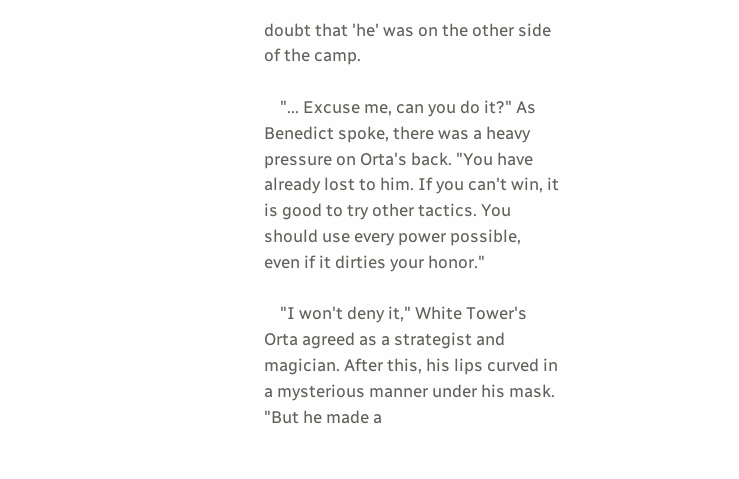doubt that 'he' was on the other side of the camp.

    "... Excuse me, can you do it?" As Benedict spoke, there was a heavy pressure on Orta's back. "You have already lost to him. If you can't win, it is good to try other tactics. You should use every power possible, even if it dirties your honor."

    "I won't deny it," White Tower's Orta agreed as a strategist and magician. After this, his lips curved in a mysterious manner under his mask. "But he made a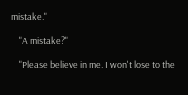mistake."

    "A mistake?"

    "Please believe in me. I won't lose to the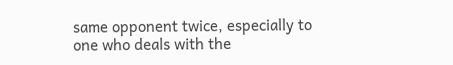same opponent twice, especially to one who deals with the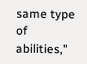same type of abilities,"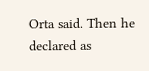Orta said. Then he declared as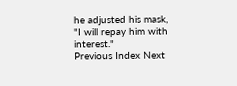he adjusted his mask, "I will repay him with interest."
Previous Index Next